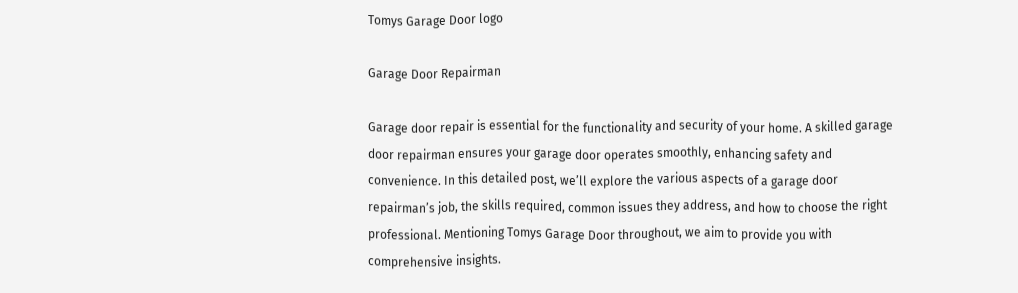Tomys Garage Door logo

Garage Door Repairman

Garage door repair is essential for the functionality and security of your home. A skilled garage door repairman ensures your garage door operates smoothly, enhancing safety and convenience. In this detailed post, we’ll explore the various aspects of a garage door repairman’s job, the skills required, common issues they address, and how to choose the right professional. Mentioning Tomys Garage Door throughout, we aim to provide you with comprehensive insights.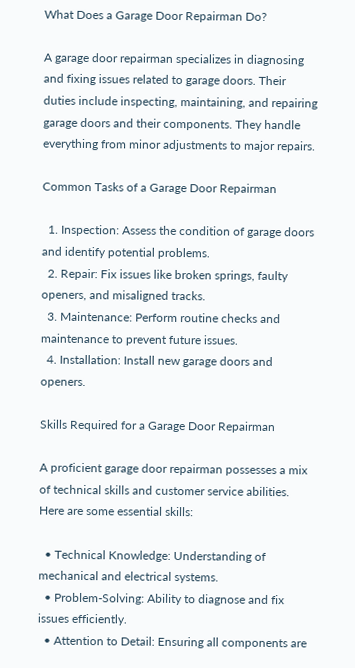What Does a Garage Door Repairman Do?

A garage door repairman specializes in diagnosing and fixing issues related to garage doors. Their duties include inspecting, maintaining, and repairing garage doors and their components. They handle everything from minor adjustments to major repairs.

Common Tasks of a Garage Door Repairman

  1. Inspection: Assess the condition of garage doors and identify potential problems.
  2. Repair: Fix issues like broken springs, faulty openers, and misaligned tracks.
  3. Maintenance: Perform routine checks and maintenance to prevent future issues.
  4. Installation: Install new garage doors and openers.

Skills Required for a Garage Door Repairman

A proficient garage door repairman possesses a mix of technical skills and customer service abilities. Here are some essential skills:

  • Technical Knowledge: Understanding of mechanical and electrical systems.
  • Problem-Solving: Ability to diagnose and fix issues efficiently.
  • Attention to Detail: Ensuring all components are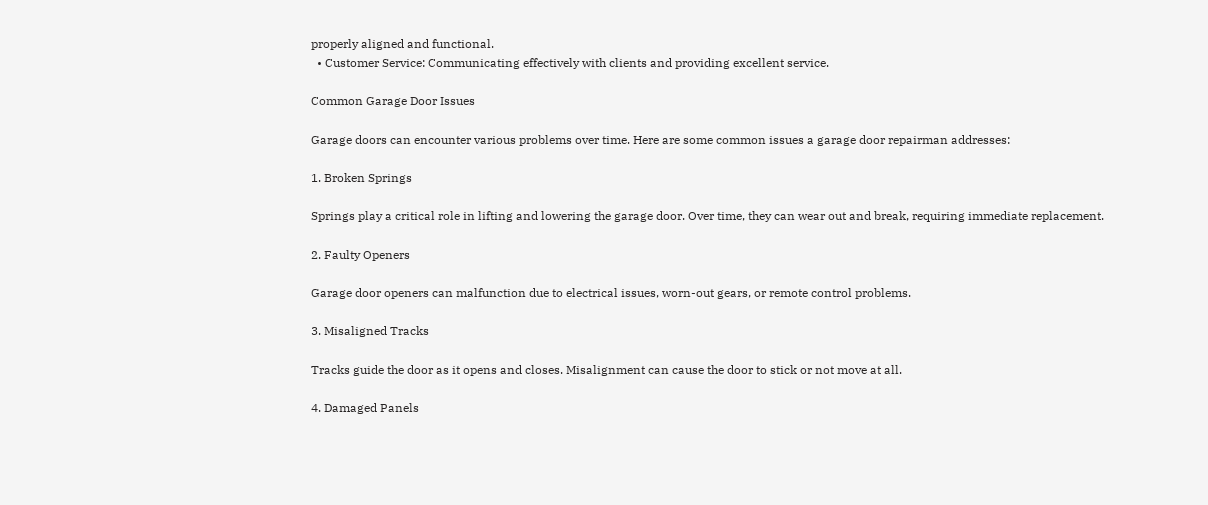properly aligned and functional.
  • Customer Service: Communicating effectively with clients and providing excellent service.

Common Garage Door Issues

Garage doors can encounter various problems over time. Here are some common issues a garage door repairman addresses:

1. Broken Springs

Springs play a critical role in lifting and lowering the garage door. Over time, they can wear out and break, requiring immediate replacement.

2. Faulty Openers

Garage door openers can malfunction due to electrical issues, worn-out gears, or remote control problems.

3. Misaligned Tracks

Tracks guide the door as it opens and closes. Misalignment can cause the door to stick or not move at all.

4. Damaged Panels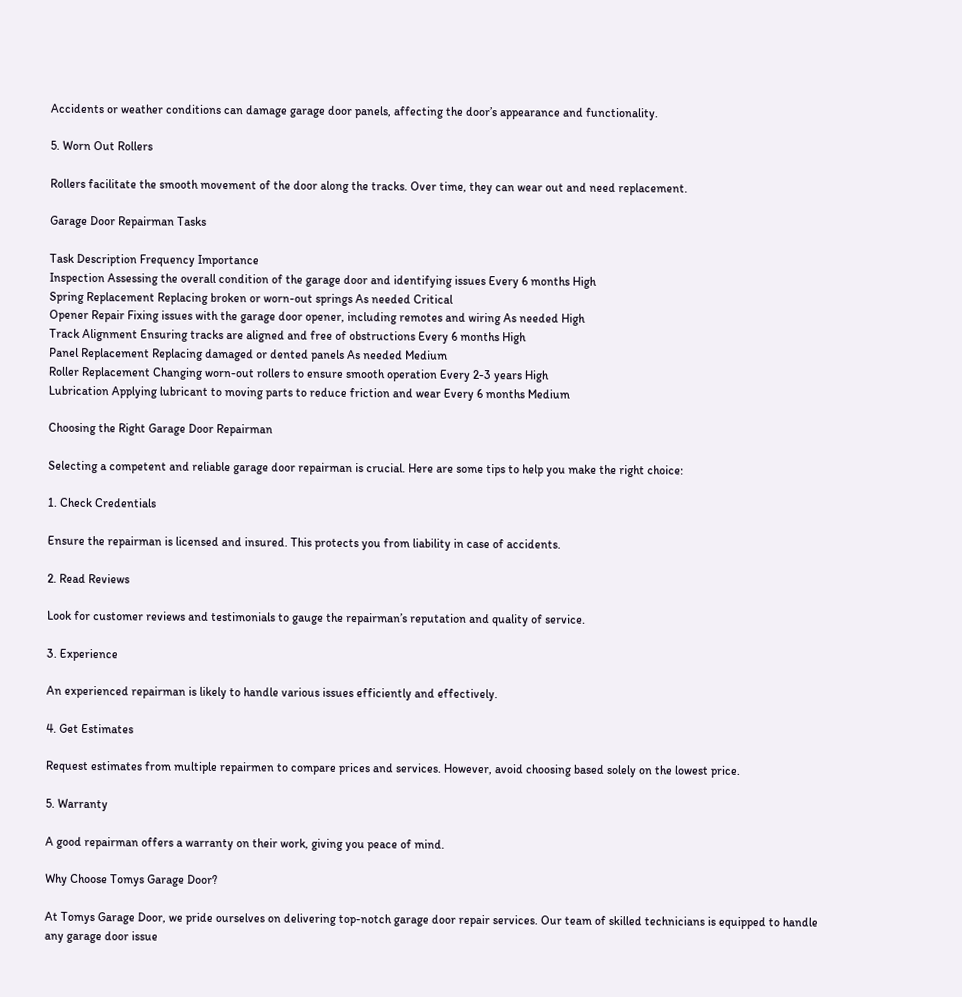Accidents or weather conditions can damage garage door panels, affecting the door’s appearance and functionality.

5. Worn Out Rollers

Rollers facilitate the smooth movement of the door along the tracks. Over time, they can wear out and need replacement.

Garage Door Repairman Tasks

Task Description Frequency Importance
Inspection Assessing the overall condition of the garage door and identifying issues Every 6 months High
Spring Replacement Replacing broken or worn-out springs As needed Critical
Opener Repair Fixing issues with the garage door opener, including remotes and wiring As needed High
Track Alignment Ensuring tracks are aligned and free of obstructions Every 6 months High
Panel Replacement Replacing damaged or dented panels As needed Medium
Roller Replacement Changing worn-out rollers to ensure smooth operation Every 2-3 years High
Lubrication Applying lubricant to moving parts to reduce friction and wear Every 6 months Medium

Choosing the Right Garage Door Repairman

Selecting a competent and reliable garage door repairman is crucial. Here are some tips to help you make the right choice:

1. Check Credentials

Ensure the repairman is licensed and insured. This protects you from liability in case of accidents.

2. Read Reviews

Look for customer reviews and testimonials to gauge the repairman’s reputation and quality of service.

3. Experience

An experienced repairman is likely to handle various issues efficiently and effectively.

4. Get Estimates

Request estimates from multiple repairmen to compare prices and services. However, avoid choosing based solely on the lowest price.

5. Warranty

A good repairman offers a warranty on their work, giving you peace of mind.

Why Choose Tomys Garage Door?

At Tomys Garage Door, we pride ourselves on delivering top-notch garage door repair services. Our team of skilled technicians is equipped to handle any garage door issue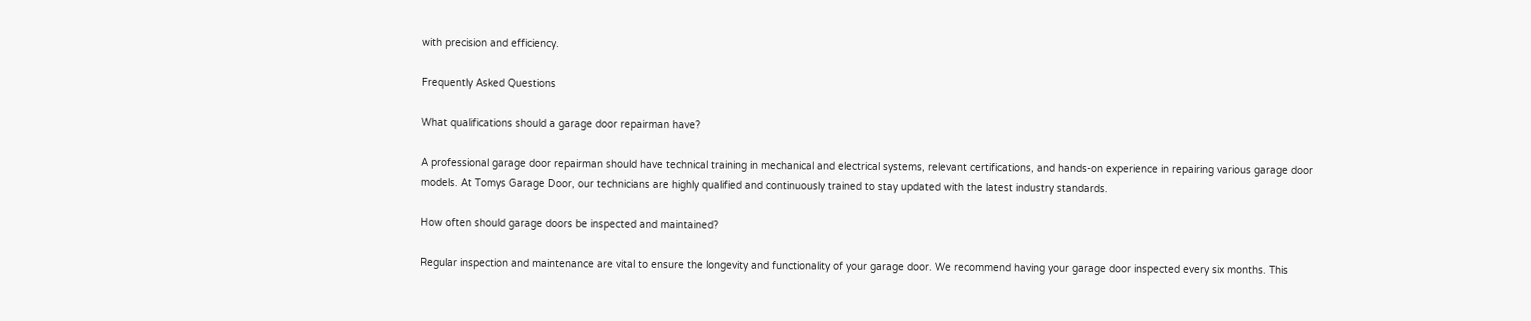with precision and efficiency.

Frequently Asked Questions

What qualifications should a garage door repairman have?

A professional garage door repairman should have technical training in mechanical and electrical systems, relevant certifications, and hands-on experience in repairing various garage door models. At Tomys Garage Door, our technicians are highly qualified and continuously trained to stay updated with the latest industry standards.

How often should garage doors be inspected and maintained?

Regular inspection and maintenance are vital to ensure the longevity and functionality of your garage door. We recommend having your garage door inspected every six months. This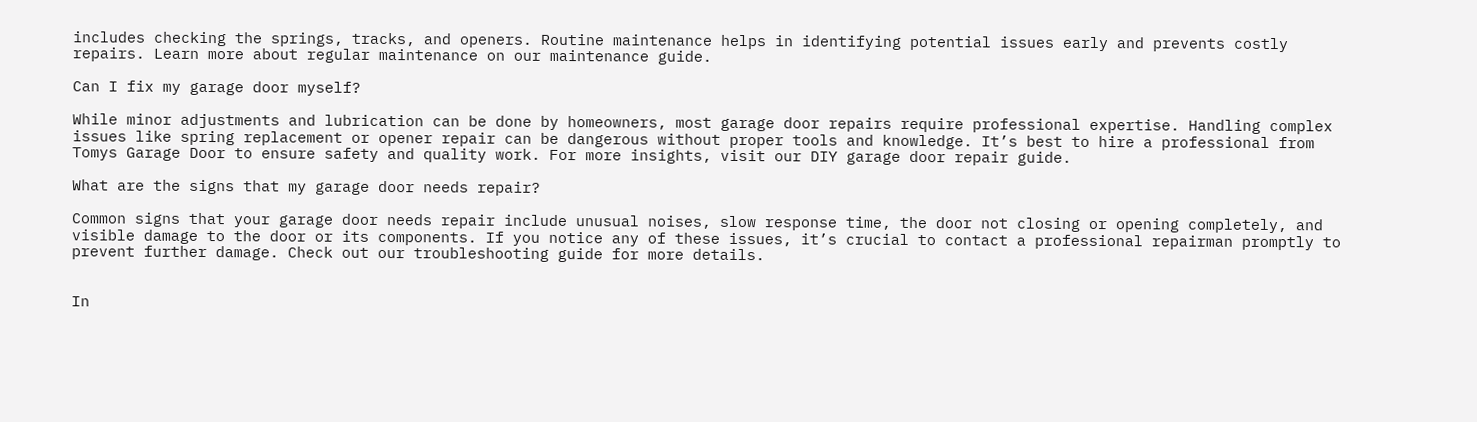includes checking the springs, tracks, and openers. Routine maintenance helps in identifying potential issues early and prevents costly repairs. Learn more about regular maintenance on our maintenance guide.

Can I fix my garage door myself?

While minor adjustments and lubrication can be done by homeowners, most garage door repairs require professional expertise. Handling complex issues like spring replacement or opener repair can be dangerous without proper tools and knowledge. It’s best to hire a professional from Tomys Garage Door to ensure safety and quality work. For more insights, visit our DIY garage door repair guide.

What are the signs that my garage door needs repair?

Common signs that your garage door needs repair include unusual noises, slow response time, the door not closing or opening completely, and visible damage to the door or its components. If you notice any of these issues, it’s crucial to contact a professional repairman promptly to prevent further damage. Check out our troubleshooting guide for more details.


In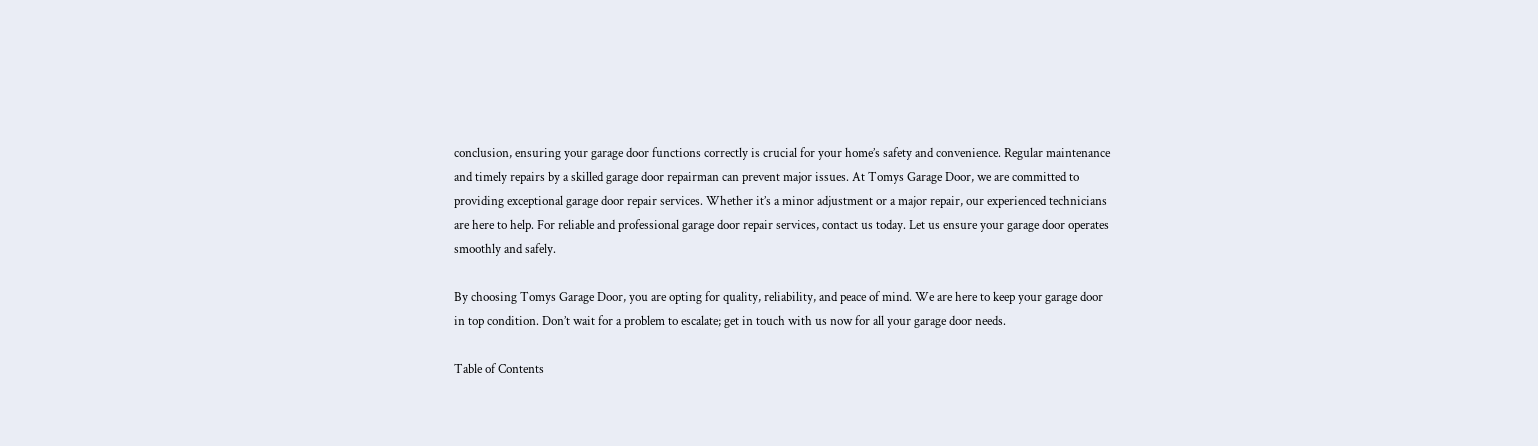conclusion, ensuring your garage door functions correctly is crucial for your home’s safety and convenience. Regular maintenance and timely repairs by a skilled garage door repairman can prevent major issues. At Tomys Garage Door, we are committed to providing exceptional garage door repair services. Whether it’s a minor adjustment or a major repair, our experienced technicians are here to help. For reliable and professional garage door repair services, contact us today. Let us ensure your garage door operates smoothly and safely.

By choosing Tomys Garage Door, you are opting for quality, reliability, and peace of mind. We are here to keep your garage door in top condition. Don’t wait for a problem to escalate; get in touch with us now for all your garage door needs.

Table of Contents